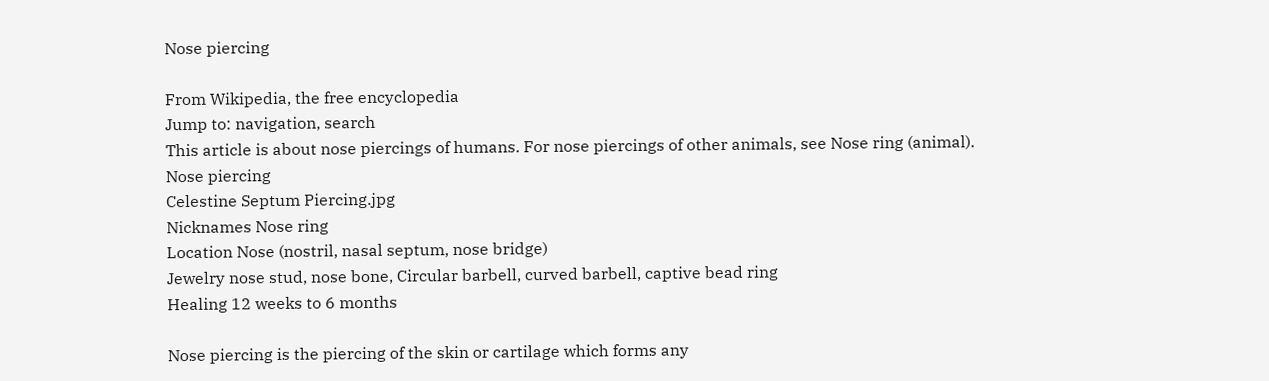Nose piercing

From Wikipedia, the free encyclopedia
Jump to: navigation, search
This article is about nose piercings of humans. For nose piercings of other animals, see Nose ring (animal).
Nose piercing
Celestine Septum Piercing.jpg
Nicknames Nose ring
Location Nose (nostril, nasal septum, nose bridge)
Jewelry nose stud, nose bone, Circular barbell, curved barbell, captive bead ring
Healing 12 weeks to 6 months

Nose piercing is the piercing of the skin or cartilage which forms any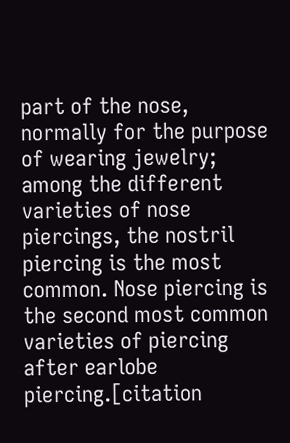part of the nose, normally for the purpose of wearing jewelry; among the different varieties of nose piercings, the nostril piercing is the most common. Nose piercing is the second most common varieties of piercing after earlobe piercing.[citation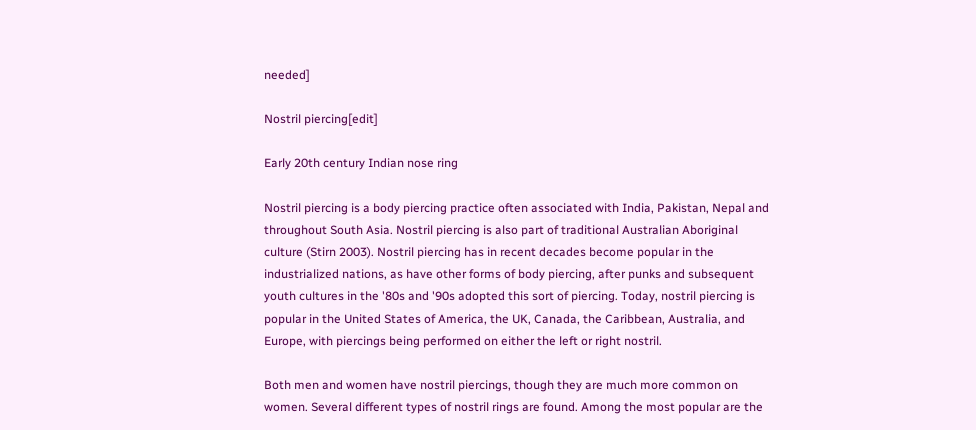needed]

Nostril piercing[edit]

Early 20th century Indian nose ring

Nostril piercing is a body piercing practice often associated with India, Pakistan, Nepal and throughout South Asia. Nostril piercing is also part of traditional Australian Aboriginal culture (Stirn 2003). Nostril piercing has in recent decades become popular in the industrialized nations, as have other forms of body piercing, after punks and subsequent youth cultures in the '80s and '90s adopted this sort of piercing. Today, nostril piercing is popular in the United States of America, the UK, Canada, the Caribbean, Australia, and Europe, with piercings being performed on either the left or right nostril.

Both men and women have nostril piercings, though they are much more common on women. Several different types of nostril rings are found. Among the most popular are the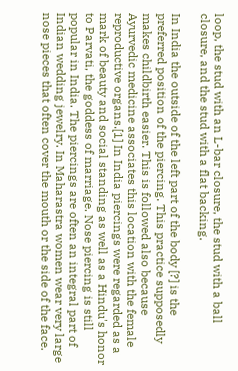loop, the stud with an L-bar closure, the stud with a ball closure, and the stud with a flat backing.

In India the outside of the left part of the body [?] is the preferred position of the piercing. This practice supposedly makes childbirth easier. This is followed also because Ayurvedic medicine associates this location with the female reproductive organs.[1] In India piercings were regarded as a mark of beauty and social standing as well as a Hindu's honor to Parvati, the goddess of marriage. Nose piercing is still popular in India. The piercings are often an integral part of Indian wedding jewelry. In Maharastra women wear very large nose pieces that often cover the mouth or the side of the face.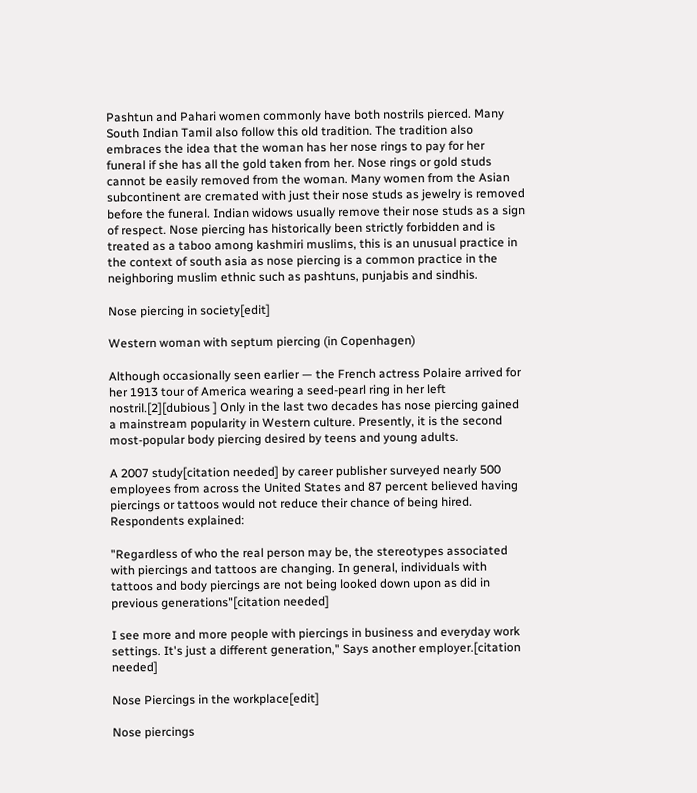Pashtun and Pahari women commonly have both nostrils pierced. Many South Indian Tamil also follow this old tradition. The tradition also embraces the idea that the woman has her nose rings to pay for her funeral if she has all the gold taken from her. Nose rings or gold studs cannot be easily removed from the woman. Many women from the Asian subcontinent are cremated with just their nose studs as jewelry is removed before the funeral. Indian widows usually remove their nose studs as a sign of respect. Nose piercing has historically been strictly forbidden and is treated as a taboo among kashmiri muslims, this is an unusual practice in the context of south asia as nose piercing is a common practice in the neighboring muslim ethnic such as pashtuns, punjabis and sindhis.

Nose piercing in society[edit]

Western woman with septum piercing (in Copenhagen)

Although occasionally seen earlier — the French actress Polaire arrived for her 1913 tour of America wearing a seed-pearl ring in her left nostril.[2][dubious ] Only in the last two decades has nose piercing gained a mainstream popularity in Western culture. Presently, it is the second most-popular body piercing desired by teens and young adults.

A 2007 study[citation needed] by career publisher surveyed nearly 500 employees from across the United States and 87 percent believed having piercings or tattoos would not reduce their chance of being hired. Respondents explained:

"Regardless of who the real person may be, the stereotypes associated with piercings and tattoos are changing. In general, individuals with tattoos and body piercings are not being looked down upon as did in previous generations"[citation needed]

I see more and more people with piercings in business and everyday work settings. It's just a different generation," Says another employer.[citation needed]

Nose Piercings in the workplace[edit]

Nose piercings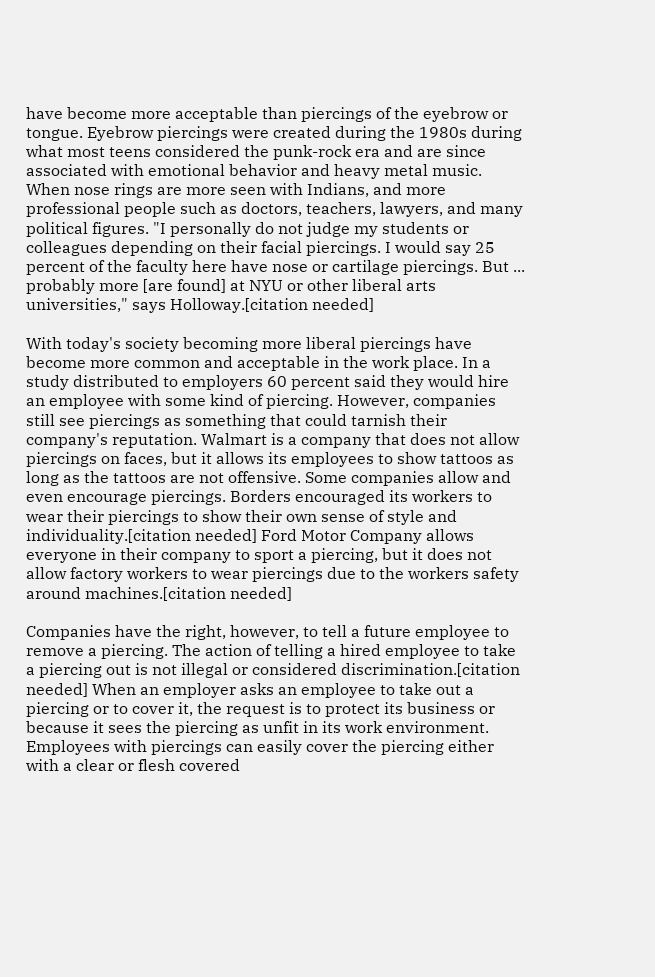have become more acceptable than piercings of the eyebrow or tongue. Eyebrow piercings were created during the 1980s during what most teens considered the punk-rock era and are since associated with emotional behavior and heavy metal music. When nose rings are more seen with Indians, and more professional people such as doctors, teachers, lawyers, and many political figures. "I personally do not judge my students or colleagues depending on their facial piercings. I would say 25 percent of the faculty here have nose or cartilage piercings. But ... probably more [are found] at NYU or other liberal arts universities," says Holloway.[citation needed]

With today's society becoming more liberal piercings have become more common and acceptable in the work place. In a study distributed to employers 60 percent said they would hire an employee with some kind of piercing. However, companies still see piercings as something that could tarnish their company's reputation. Walmart is a company that does not allow piercings on faces, but it allows its employees to show tattoos as long as the tattoos are not offensive. Some companies allow and even encourage piercings. Borders encouraged its workers to wear their piercings to show their own sense of style and individuality.[citation needed] Ford Motor Company allows everyone in their company to sport a piercing, but it does not allow factory workers to wear piercings due to the workers safety around machines.[citation needed]

Companies have the right, however, to tell a future employee to remove a piercing. The action of telling a hired employee to take a piercing out is not illegal or considered discrimination.[citation needed] When an employer asks an employee to take out a piercing or to cover it, the request is to protect its business or because it sees the piercing as unfit in its work environment. Employees with piercings can easily cover the piercing either with a clear or flesh covered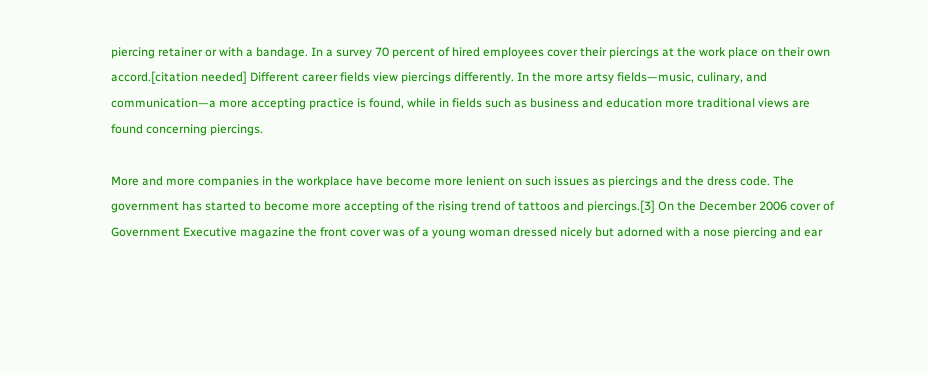piercing retainer or with a bandage. In a survey 70 percent of hired employees cover their piercings at the work place on their own accord.[citation needed] Different career fields view piercings differently. In the more artsy fields—music, culinary, and communication—a more accepting practice is found, while in fields such as business and education more traditional views are found concerning piercings.

More and more companies in the workplace have become more lenient on such issues as piercings and the dress code. The government has started to become more accepting of the rising trend of tattoos and piercings.[3] On the December 2006 cover of Government Executive magazine the front cover was of a young woman dressed nicely but adorned with a nose piercing and ear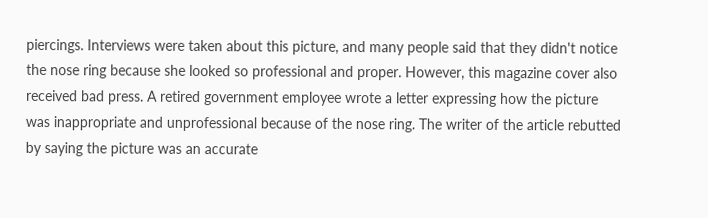piercings. Interviews were taken about this picture, and many people said that they didn't notice the nose ring because she looked so professional and proper. However, this magazine cover also received bad press. A retired government employee wrote a letter expressing how the picture was inappropriate and unprofessional because of the nose ring. The writer of the article rebutted by saying the picture was an accurate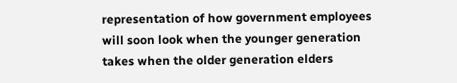representation of how government employees will soon look when the younger generation takes when the older generation elders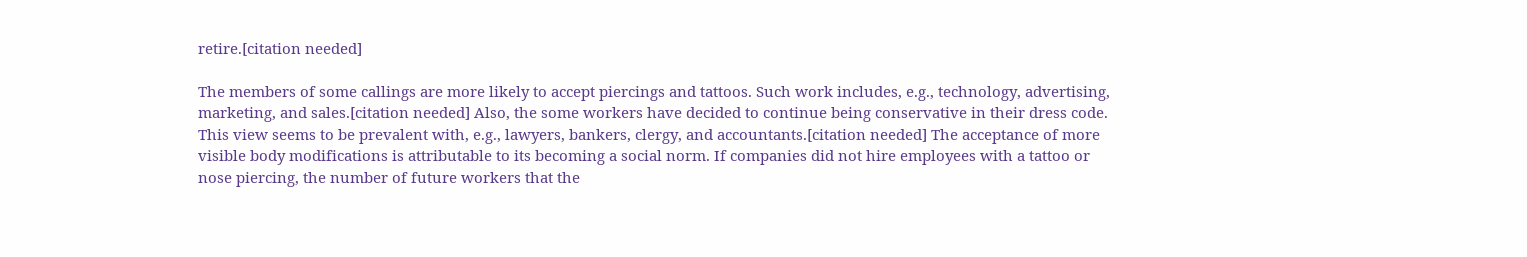retire.[citation needed]

The members of some callings are more likely to accept piercings and tattoos. Such work includes, e.g., technology, advertising, marketing, and sales.[citation needed] Also, the some workers have decided to continue being conservative in their dress code. This view seems to be prevalent with, e.g., lawyers, bankers, clergy, and accountants.[citation needed] The acceptance of more visible body modifications is attributable to its becoming a social norm. If companies did not hire employees with a tattoo or nose piercing, the number of future workers that the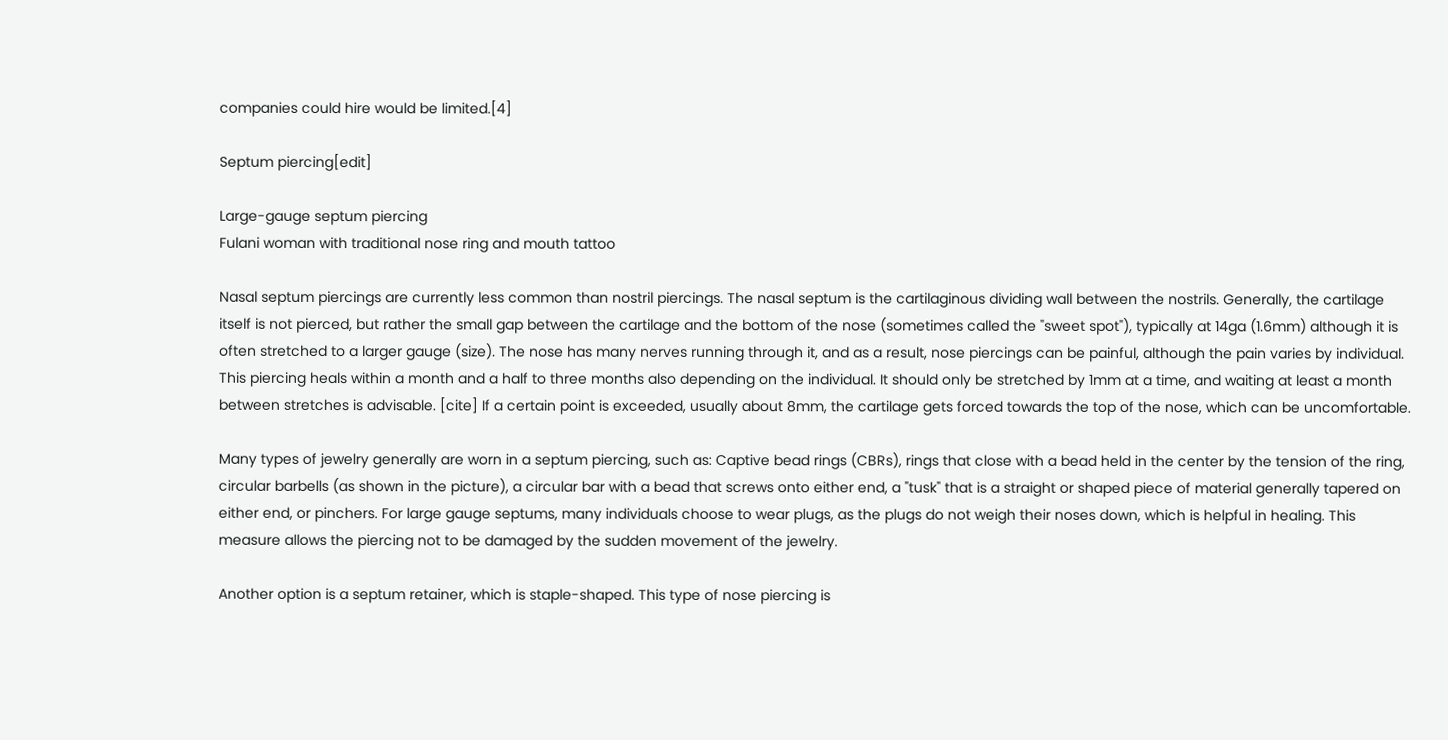companies could hire would be limited.[4]

Septum piercing[edit]

Large-gauge septum piercing
Fulani woman with traditional nose ring and mouth tattoo

Nasal septum piercings are currently less common than nostril piercings. The nasal septum is the cartilaginous dividing wall between the nostrils. Generally, the cartilage itself is not pierced, but rather the small gap between the cartilage and the bottom of the nose (sometimes called the "sweet spot"), typically at 14ga (1.6mm) although it is often stretched to a larger gauge (size). The nose has many nerves running through it, and as a result, nose piercings can be painful, although the pain varies by individual. This piercing heals within a month and a half to three months also depending on the individual. It should only be stretched by 1mm at a time, and waiting at least a month between stretches is advisable. [cite] If a certain point is exceeded, usually about 8mm, the cartilage gets forced towards the top of the nose, which can be uncomfortable.

Many types of jewelry generally are worn in a septum piercing, such as: Captive bead rings (CBRs), rings that close with a bead held in the center by the tension of the ring, circular barbells (as shown in the picture), a circular bar with a bead that screws onto either end, a "tusk" that is a straight or shaped piece of material generally tapered on either end, or pinchers. For large gauge septums, many individuals choose to wear plugs, as the plugs do not weigh their noses down, which is helpful in healing. This measure allows the piercing not to be damaged by the sudden movement of the jewelry.

Another option is a septum retainer, which is staple-shaped. This type of nose piercing is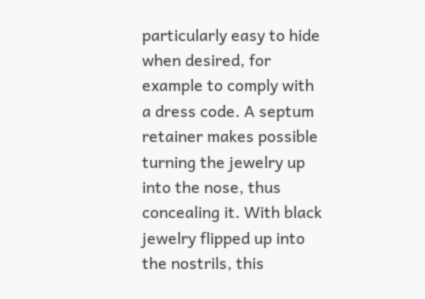particularly easy to hide when desired, for example to comply with a dress code. A septum retainer makes possible turning the jewelry up into the nose, thus concealing it. With black jewelry flipped up into the nostrils, this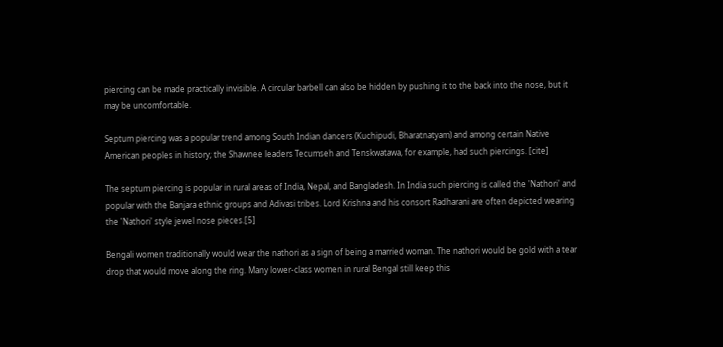piercing can be made practically invisible. A circular barbell can also be hidden by pushing it to the back into the nose, but it may be uncomfortable.

Septum piercing was a popular trend among South Indian dancers (Kuchipudi, Bharatnatyam) and among certain Native American peoples in history; the Shawnee leaders Tecumseh and Tenskwatawa, for example, had such piercings. [cite]

The septum piercing is popular in rural areas of India, Nepal, and Bangladesh. In India such piercing is called the 'Nathori' and popular with the Banjara ethnic groups and Adivasi tribes. Lord Krishna and his consort Radharani are often depicted wearing the 'Nathori' style jewel nose pieces.[5]

Bengali women traditionally would wear the nathori as a sign of being a married woman. The nathori would be gold with a tear drop that would move along the ring. Many lower-class women in rural Bengal still keep this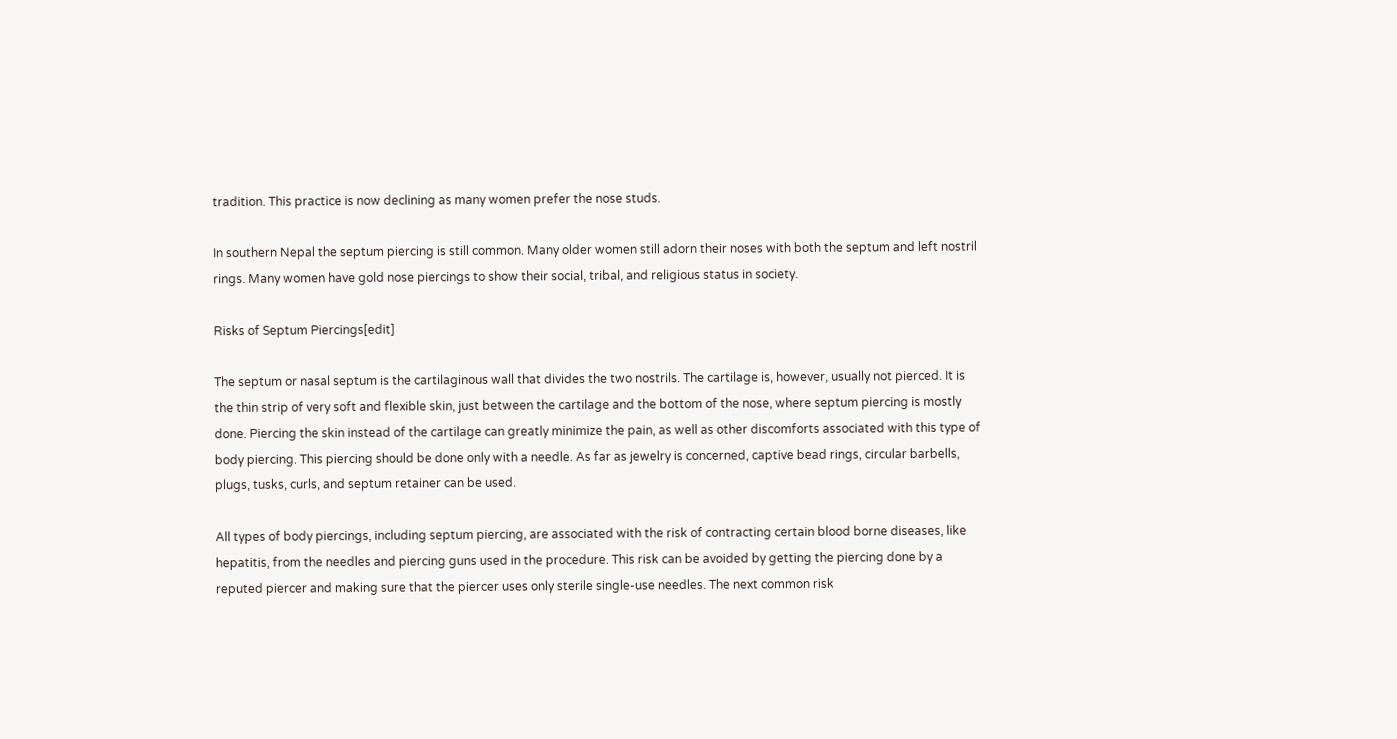tradition. This practice is now declining as many women prefer the nose studs.

In southern Nepal the septum piercing is still common. Many older women still adorn their noses with both the septum and left nostril rings. Many women have gold nose piercings to show their social, tribal, and religious status in society.

Risks of Septum Piercings[edit]

The septum or nasal septum is the cartilaginous wall that divides the two nostrils. The cartilage is, however, usually not pierced. It is the thin strip of very soft and flexible skin, just between the cartilage and the bottom of the nose, where septum piercing is mostly done. Piercing the skin instead of the cartilage can greatly minimize the pain, as well as other discomforts associated with this type of body piercing. This piercing should be done only with a needle. As far as jewelry is concerned, captive bead rings, circular barbells, plugs, tusks, curls, and septum retainer can be used.

All types of body piercings, including septum piercing, are associated with the risk of contracting certain blood borne diseases, like hepatitis, from the needles and piercing guns used in the procedure. This risk can be avoided by getting the piercing done by a reputed piercer and making sure that the piercer uses only sterile single-use needles. The next common risk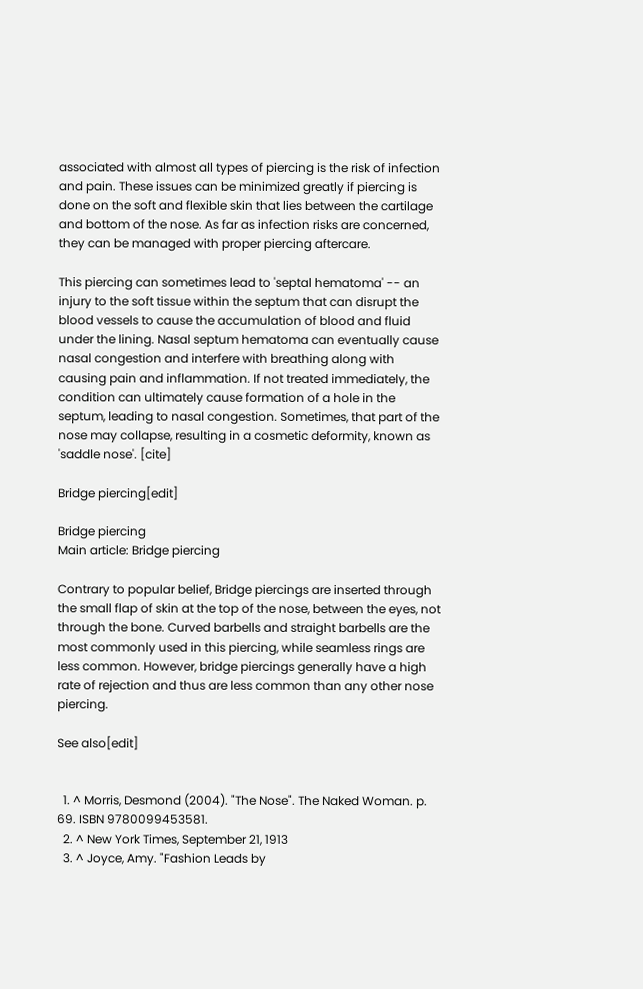associated with almost all types of piercing is the risk of infection and pain. These issues can be minimized greatly if piercing is done on the soft and flexible skin that lies between the cartilage and bottom of the nose. As far as infection risks are concerned, they can be managed with proper piercing aftercare.

This piercing can sometimes lead to 'septal hematoma' -- an injury to the soft tissue within the septum that can disrupt the blood vessels to cause the accumulation of blood and fluid under the lining. Nasal septum hematoma can eventually cause nasal congestion and interfere with breathing along with causing pain and inflammation. If not treated immediately, the condition can ultimately cause formation of a hole in the septum, leading to nasal congestion. Sometimes, that part of the nose may collapse, resulting in a cosmetic deformity, known as 'saddle nose'. [cite]

Bridge piercing[edit]

Bridge piercing
Main article: Bridge piercing

Contrary to popular belief, Bridge piercings are inserted through the small flap of skin at the top of the nose, between the eyes, not through the bone. Curved barbells and straight barbells are the most commonly used in this piercing, while seamless rings are less common. However, bridge piercings generally have a high rate of rejection and thus are less common than any other nose piercing.

See also[edit]


  1. ^ Morris, Desmond (2004). "The Nose". The Naked Woman. p. 69. ISBN 9780099453581.
  2. ^ New York Times, September 21, 1913
  3. ^ Joyce, Amy. "Fashion Leads by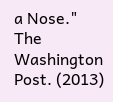a Nose." The Washington Post. (2013)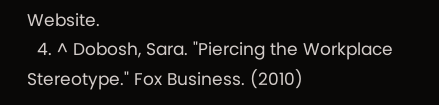Website.
  4. ^ Dobosh, Sara. "Piercing the Workplace Stereotype." Fox Business. (2010)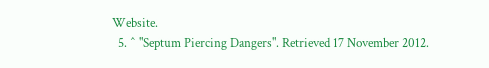Website.
  5. ^ "Septum Piercing Dangers". Retrieved 17 November 2012.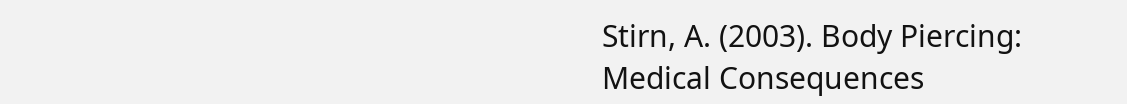Stirn, A. (2003). Body Piercing: Medical Consequences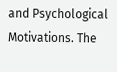and Psychological Motivations. The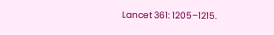Lancet 361: 1205–1215.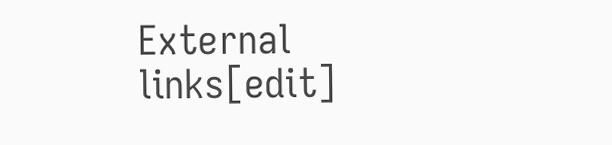External links[edit]